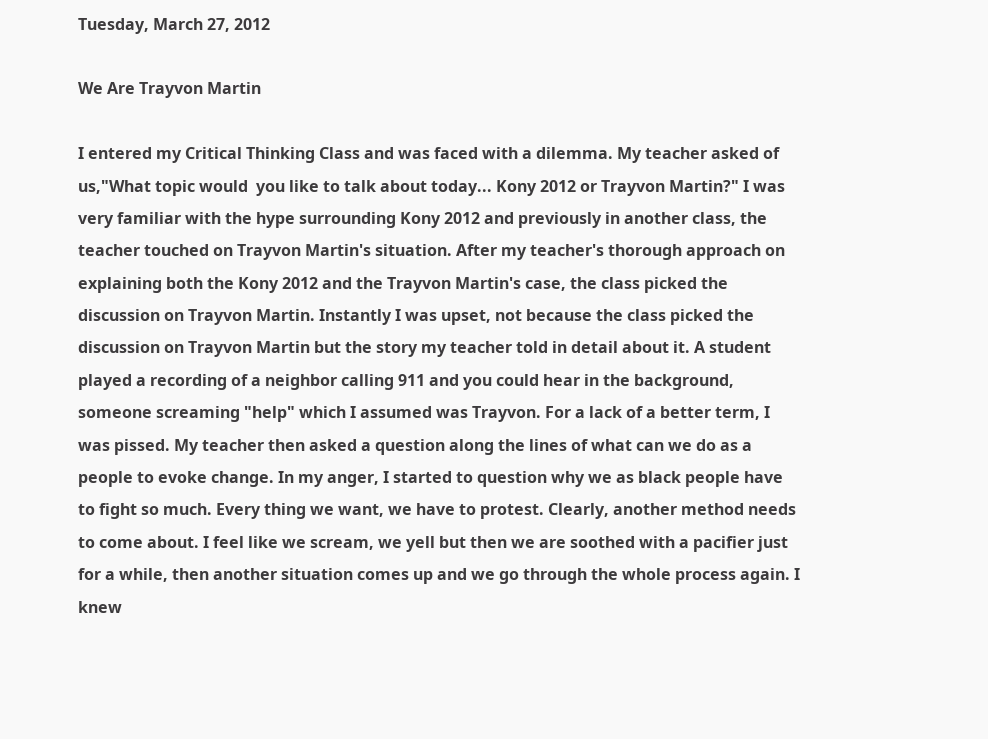Tuesday, March 27, 2012

We Are Trayvon Martin

I entered my Critical Thinking Class and was faced with a dilemma. My teacher asked of us,"What topic would  you like to talk about today... Kony 2012 or Trayvon Martin?" I was very familiar with the hype surrounding Kony 2012 and previously in another class, the teacher touched on Trayvon Martin's situation. After my teacher's thorough approach on explaining both the Kony 2012 and the Trayvon Martin's case, the class picked the discussion on Trayvon Martin. Instantly I was upset, not because the class picked the discussion on Trayvon Martin but the story my teacher told in detail about it. A student played a recording of a neighbor calling 911 and you could hear in the background, someone screaming "help" which I assumed was Trayvon. For a lack of a better term, I was pissed. My teacher then asked a question along the lines of what can we do as a people to evoke change. In my anger, I started to question why we as black people have to fight so much. Every thing we want, we have to protest. Clearly, another method needs to come about. I feel like we scream, we yell but then we are soothed with a pacifier just for a while, then another situation comes up and we go through the whole process again. I knew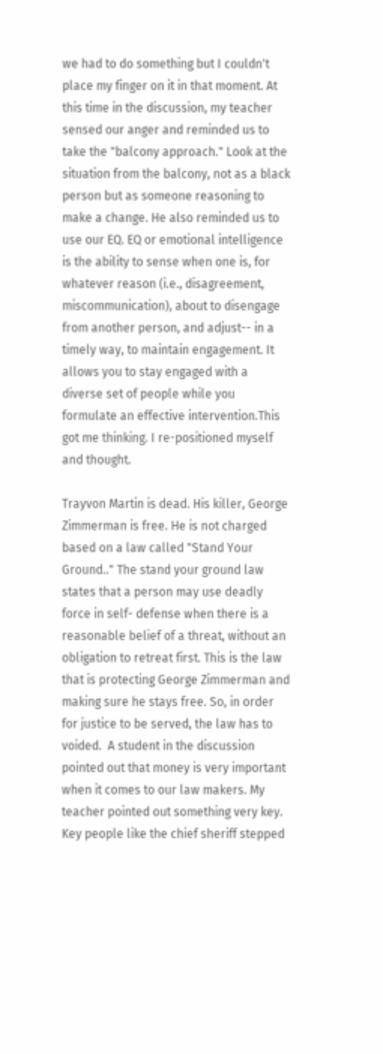we had to do something but I couldn't place my finger on it in that moment. At this time in the discussion, my teacher sensed our anger and reminded us to take the "balcony approach." Look at the situation from the balcony, not as a black person but as someone reasoning to make a change. He also reminded us to use our EQ. EQ or emotional intelligence is the ability to sense when one is, for whatever reason (i.e., disagreement, miscommunication), about to disengage from another person, and adjust-- in a timely way, to maintain engagement. It allows you to stay engaged with a diverse set of people while you formulate an effective intervention.This got me thinking. I re-positioned myself and thought.

Trayvon Martin is dead. His killer, George Zimmerman is free. He is not charged based on a law called "Stand Your Ground.." The stand your ground law states that a person may use deadly force in self- defense when there is a reasonable belief of a threat, without an obligation to retreat first. This is the law that is protecting George Zimmerman and making sure he stays free. So, in order for justice to be served, the law has to voided.  A student in the discussion pointed out that money is very important when it comes to our law makers. My teacher pointed out something very key. Key people like the chief sheriff stepped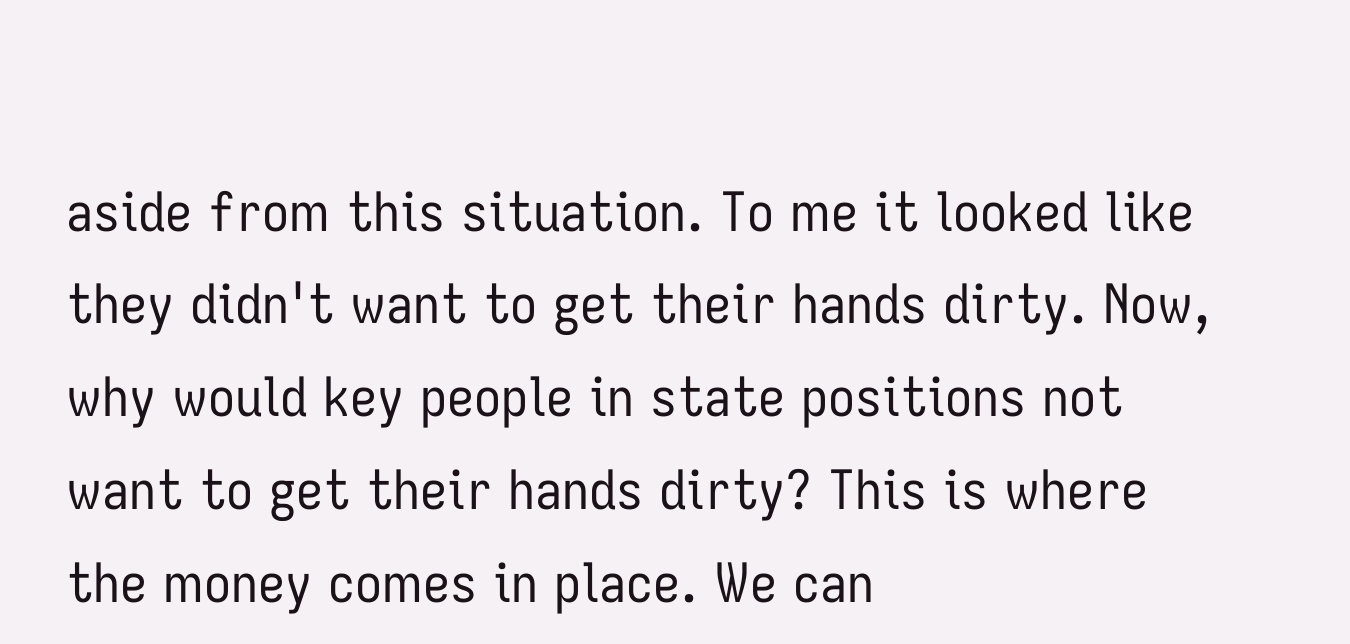aside from this situation. To me it looked like they didn't want to get their hands dirty. Now, why would key people in state positions not want to get their hands dirty? This is where the money comes in place. We can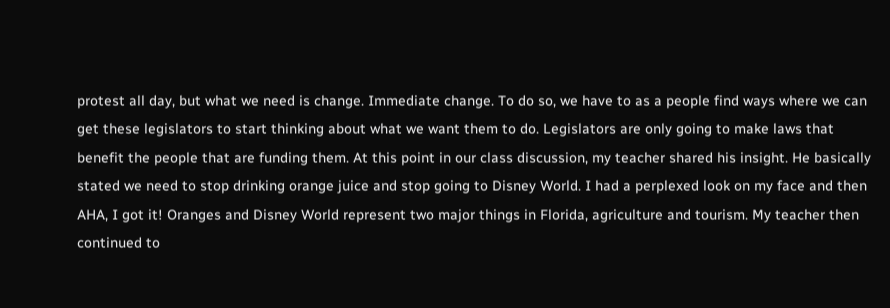protest all day, but what we need is change. Immediate change. To do so, we have to as a people find ways where we can get these legislators to start thinking about what we want them to do. Legislators are only going to make laws that benefit the people that are funding them. At this point in our class discussion, my teacher shared his insight. He basically stated we need to stop drinking orange juice and stop going to Disney World. I had a perplexed look on my face and then AHA, I got it! Oranges and Disney World represent two major things in Florida, agriculture and tourism. My teacher then continued to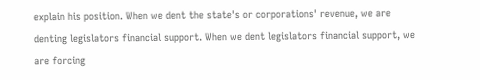explain his position. When we dent the state's or corporations' revenue, we are denting legislators financial support. When we dent legislators financial support, we are forcing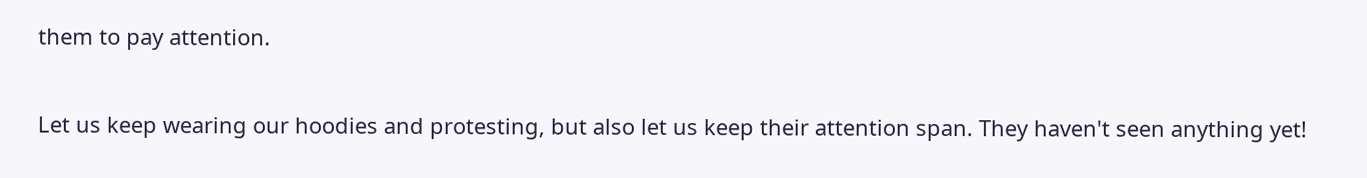them to pay attention.

Let us keep wearing our hoodies and protesting, but also let us keep their attention span. They haven't seen anything yet!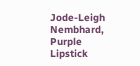Jode-Leigh Nembhard,
Purple Lipstick